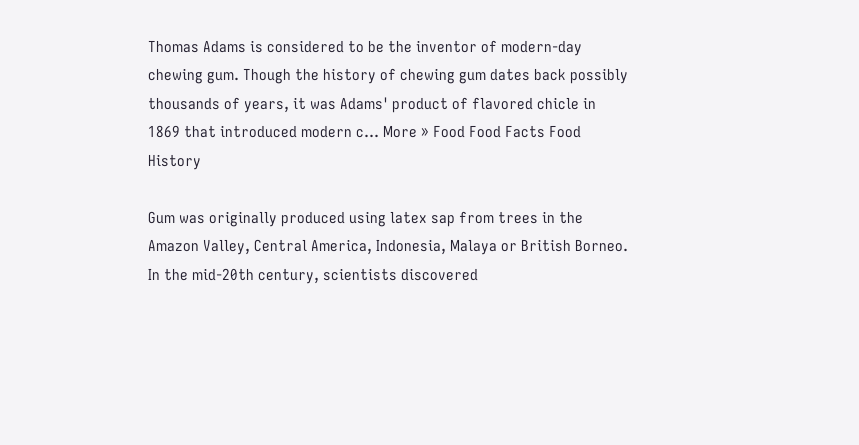Thomas Adams is considered to be the inventor of modern-day chewing gum. Though the history of chewing gum dates back possibly thousands of years, it was Adams' product of flavored chicle in 1869 that introduced modern c... More » Food Food Facts Food History

Gum was originally produced using latex sap from trees in the Amazon Valley, Central America, Indonesia, Malaya or British Borneo. In the mid-20th century, scientists discovered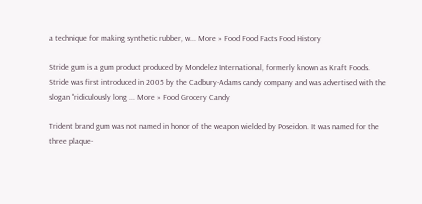a technique for making synthetic rubber, w... More » Food Food Facts Food History

Stride gum is a gum product produced by Mondelez International, formerly known as Kraft Foods. Stride was first introduced in 2005 by the Cadbury-Adams candy company and was advertised with the slogan "ridiculously long ... More » Food Grocery Candy

Trident brand gum was not named in honor of the weapon wielded by Poseidon. It was named for the three plaque-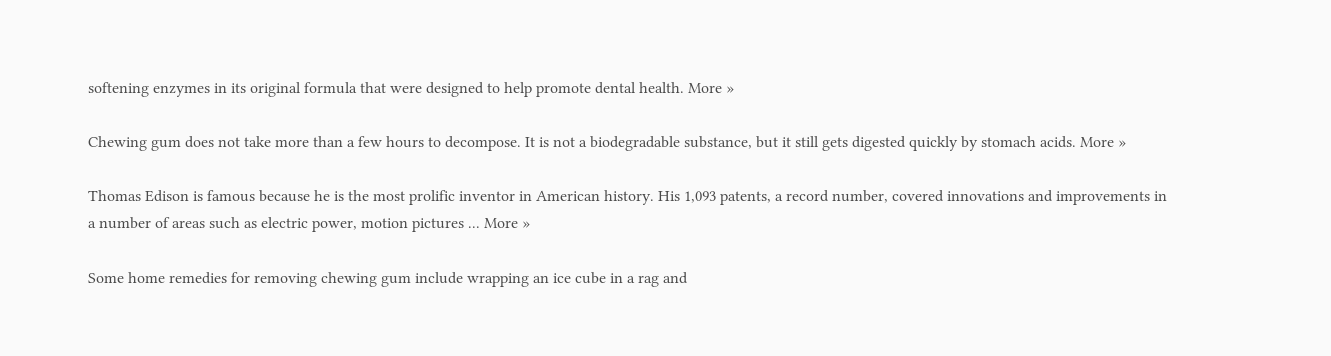softening enzymes in its original formula that were designed to help promote dental health. More »

Chewing gum does not take more than a few hours to decompose. It is not a biodegradable substance, but it still gets digested quickly by stomach acids. More »

Thomas Edison is famous because he is the most prolific inventor in American history. His 1,093 patents, a record number, covered innovations and improvements in a number of areas such as electric power, motion pictures ... More »

Some home remedies for removing chewing gum include wrapping an ice cube in a rag and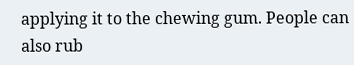applying it to the chewing gum. People can also rub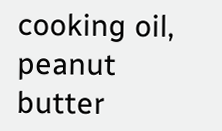cooking oil, peanut butter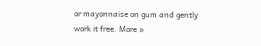or mayonnaise on gum and gently work it free. More »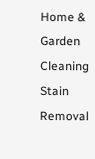Home & Garden Cleaning Stain Removal